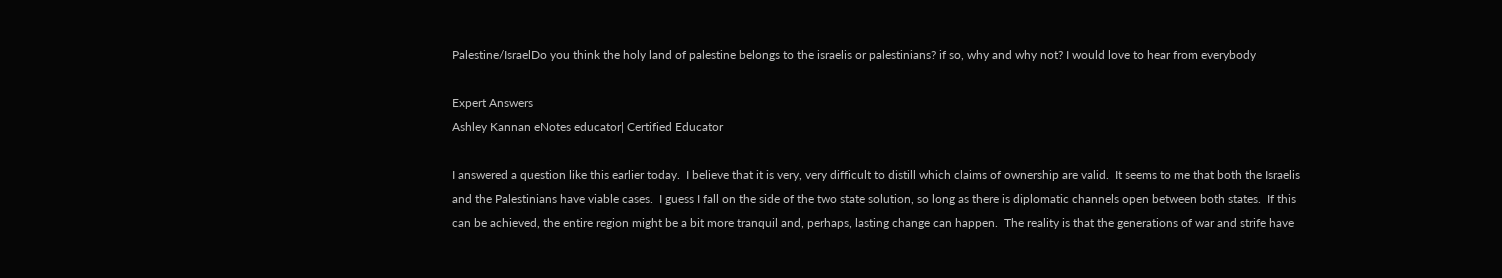Palestine/IsraelDo you think the holy land of palestine belongs to the israelis or palestinians? if so, why and why not? I would love to hear from everybody

Expert Answers
Ashley Kannan eNotes educator| Certified Educator

I answered a question like this earlier today.  I believe that it is very, very difficult to distill which claims of ownership are valid.  It seems to me that both the Israelis and the Palestinians have viable cases.  I guess I fall on the side of the two state solution, so long as there is diplomatic channels open between both states.  If this can be achieved, the entire region might be a bit more tranquil and, perhaps, lasting change can happen.  The reality is that the generations of war and strife have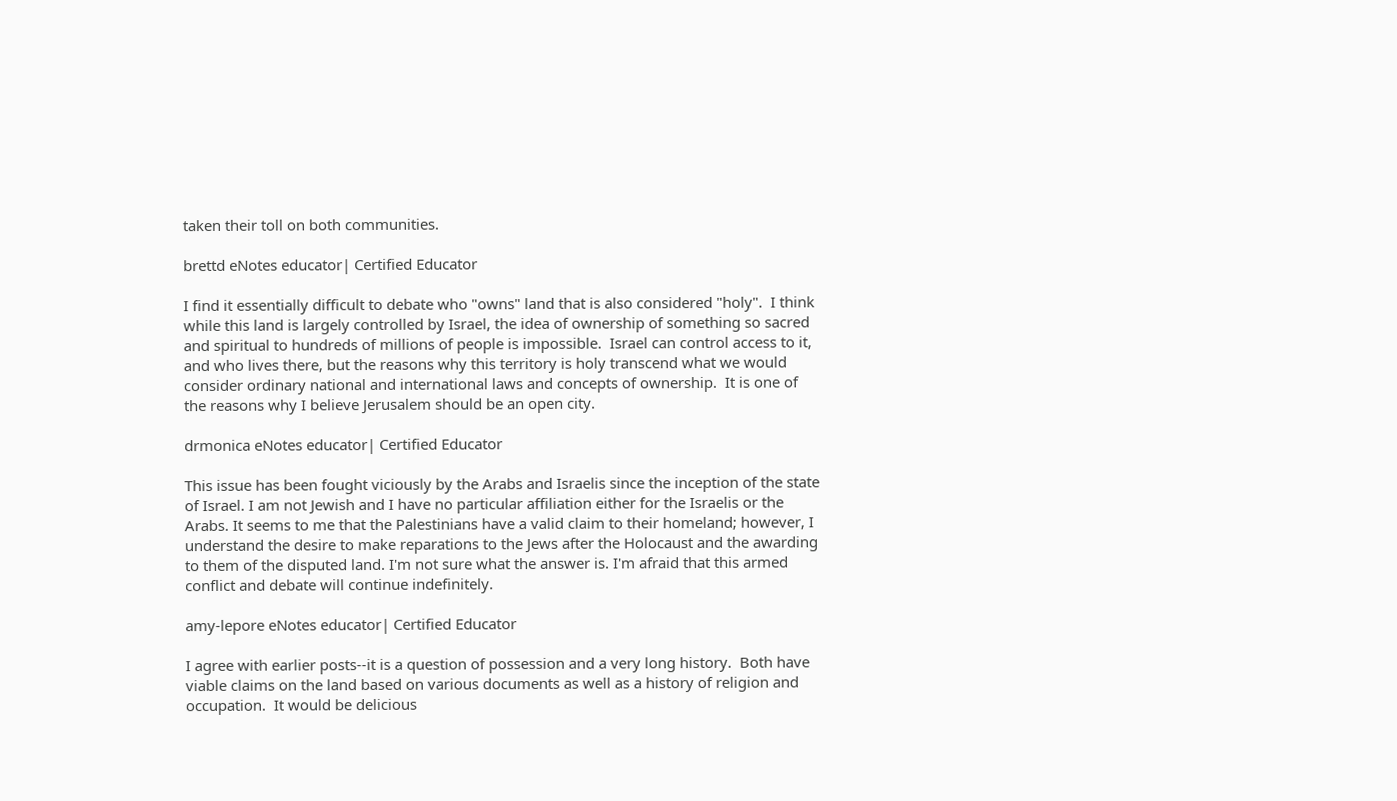taken their toll on both communities.

brettd eNotes educator| Certified Educator

I find it essentially difficult to debate who "owns" land that is also considered "holy".  I think while this land is largely controlled by Israel, the idea of ownership of something so sacred and spiritual to hundreds of millions of people is impossible.  Israel can control access to it, and who lives there, but the reasons why this territory is holy transcend what we would consider ordinary national and international laws and concepts of ownership.  It is one of the reasons why I believe Jerusalem should be an open city.

drmonica eNotes educator| Certified Educator

This issue has been fought viciously by the Arabs and Israelis since the inception of the state of Israel. I am not Jewish and I have no particular affiliation either for the Israelis or the Arabs. It seems to me that the Palestinians have a valid claim to their homeland; however, I understand the desire to make reparations to the Jews after the Holocaust and the awarding to them of the disputed land. I'm not sure what the answer is. I'm afraid that this armed conflict and debate will continue indefinitely.

amy-lepore eNotes educator| Certified Educator

I agree with earlier posts--it is a question of possession and a very long history.  Both have viable claims on the land based on various documents as well as a history of religion and occupation.  It would be delicious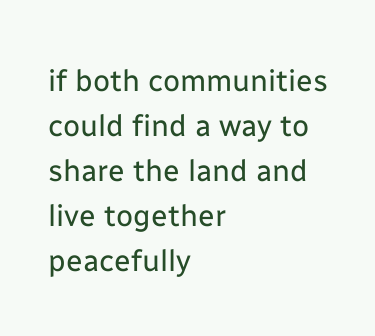if both communities could find a way to share the land and live together peacefully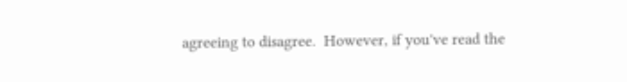agreeing to disagree.  However, if you've read the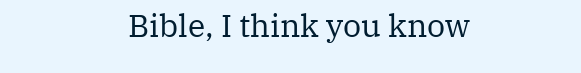Bible, I think you know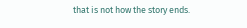that is not how the story ends.